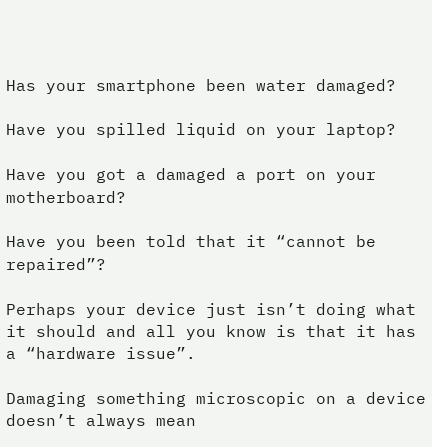Has your smartphone been water damaged?

Have you spilled liquid on your laptop?

Have you got a damaged a port on your motherboard?

Have you been told that it “cannot be repaired”?

Perhaps your device just isn’t doing what it should and all you know is that it has a “hardware issue”.

Damaging something microscopic on a device doesn’t always mean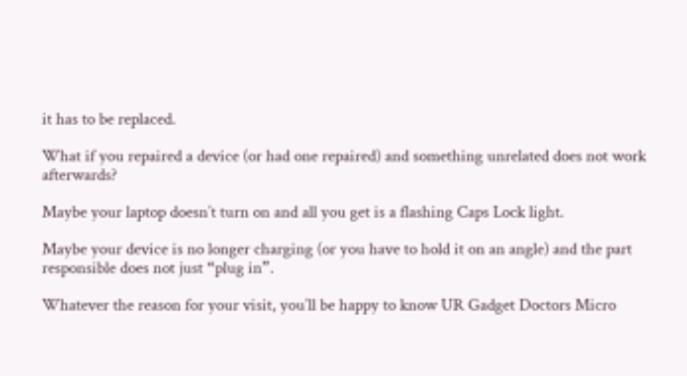it has to be replaced.

What if you repaired a device (or had one repaired) and something unrelated does not work afterwards?

Maybe your laptop doesn’t turn on and all you get is a flashing Caps Lock light.

Maybe your device is no longer charging (or you have to hold it on an angle) and the part responsible does not just “plug in”.

Whatever the reason for your visit, you’ll be happy to know UR Gadget Doctors Micro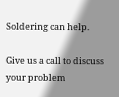Soldering can help.

Give us a call to discuss your problem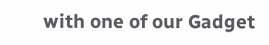with one of our Gadget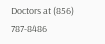Doctors at (856) 787-8486